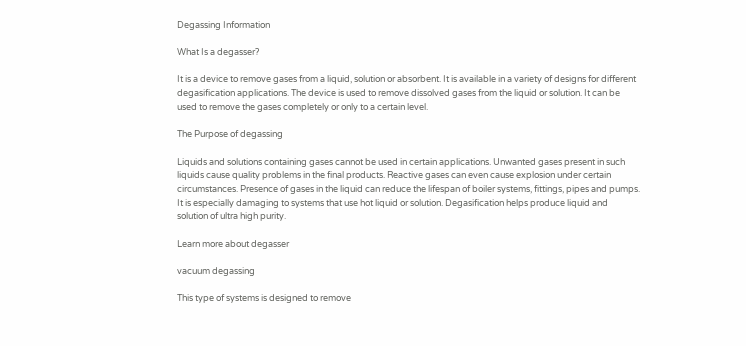Degassing Information

What Is a degasser?

It is a device to remove gases from a liquid, solution or absorbent. It is available in a variety of designs for different degasification applications. The device is used to remove dissolved gases from the liquid or solution. It can be used to remove the gases completely or only to a certain level.

The Purpose of degassing

Liquids and solutions containing gases cannot be used in certain applications. Unwanted gases present in such liquids cause quality problems in the final products. Reactive gases can even cause explosion under certain circumstances. Presence of gases in the liquid can reduce the lifespan of boiler systems, fittings, pipes and pumps. It is especially damaging to systems that use hot liquid or solution. Degasification helps produce liquid and solution of ultra high purity.

Learn more about degasser

vacuum degassing

This type of systems is designed to remove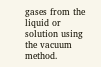gases from the liquid or solution using the vacuum method.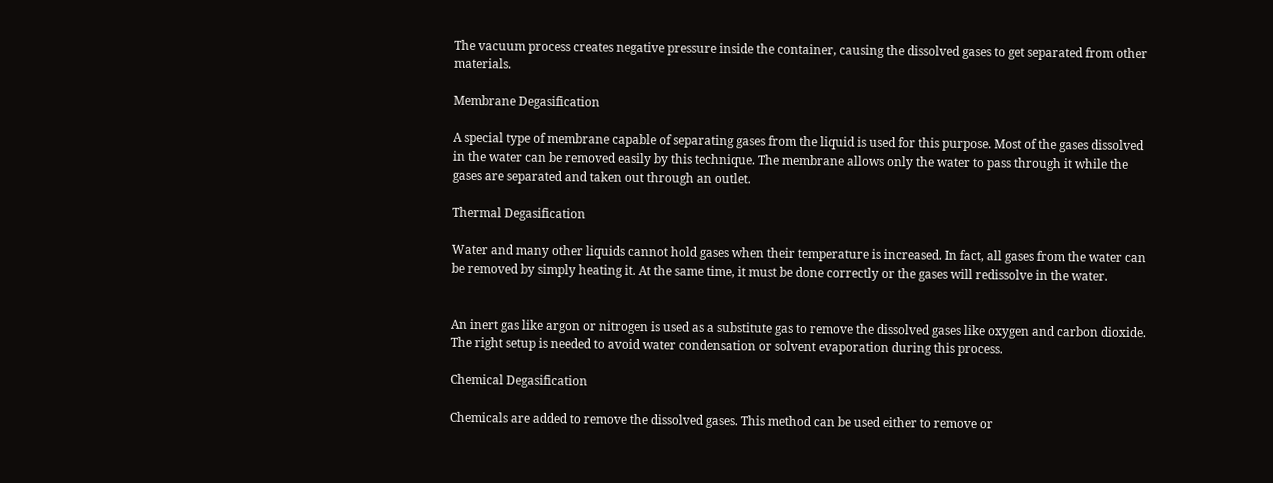The vacuum process creates negative pressure inside the container, causing the dissolved gases to get separated from other materials.

Membrane Degasification

A special type of membrane capable of separating gases from the liquid is used for this purpose. Most of the gases dissolved in the water can be removed easily by this technique. The membrane allows only the water to pass through it while the gases are separated and taken out through an outlet.

Thermal Degasification

Water and many other liquids cannot hold gases when their temperature is increased. In fact, all gases from the water can be removed by simply heating it. At the same time, it must be done correctly or the gases will redissolve in the water.


An inert gas like argon or nitrogen is used as a substitute gas to remove the dissolved gases like oxygen and carbon dioxide. The right setup is needed to avoid water condensation or solvent evaporation during this process.

Chemical Degasification

Chemicals are added to remove the dissolved gases. This method can be used either to remove or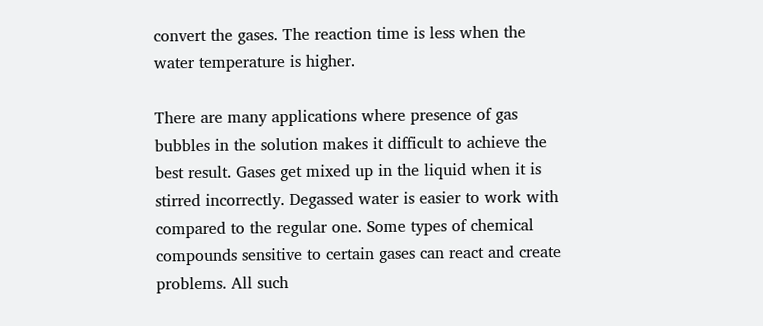convert the gases. The reaction time is less when the water temperature is higher.

There are many applications where presence of gas bubbles in the solution makes it difficult to achieve the best result. Gases get mixed up in the liquid when it is stirred incorrectly. Degassed water is easier to work with compared to the regular one. Some types of chemical compounds sensitive to certain gases can react and create problems. All such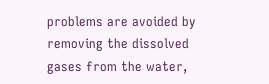problems are avoided by removing the dissolved gases from the water,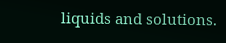liquids and solutions.